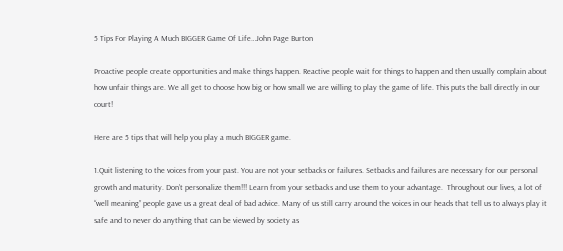5 Tips For Playing A Much BIGGER Game Of Life…John Page Burton

Proactive people create opportunities and make things happen. Reactive people wait for things to happen and then usually complain about how unfair things are. We all get to choose how big or how small we are willing to play the game of life. This puts the ball directly in our court!

Here are 5 tips that will help you play a much BIGGER game.

1.Quit listening to the voices from your past. You are not your setbacks or failures. Setbacks and failures are necessary for our personal growth and maturity. Don’t personalize them!!! Learn from your setbacks and use them to your advantage.  Throughout our lives, a lot of “well meaning” people gave us a great deal of bad advice. Many of us still carry around the voices in our heads that tell us to always play it safe and to never do anything that can be viewed by society as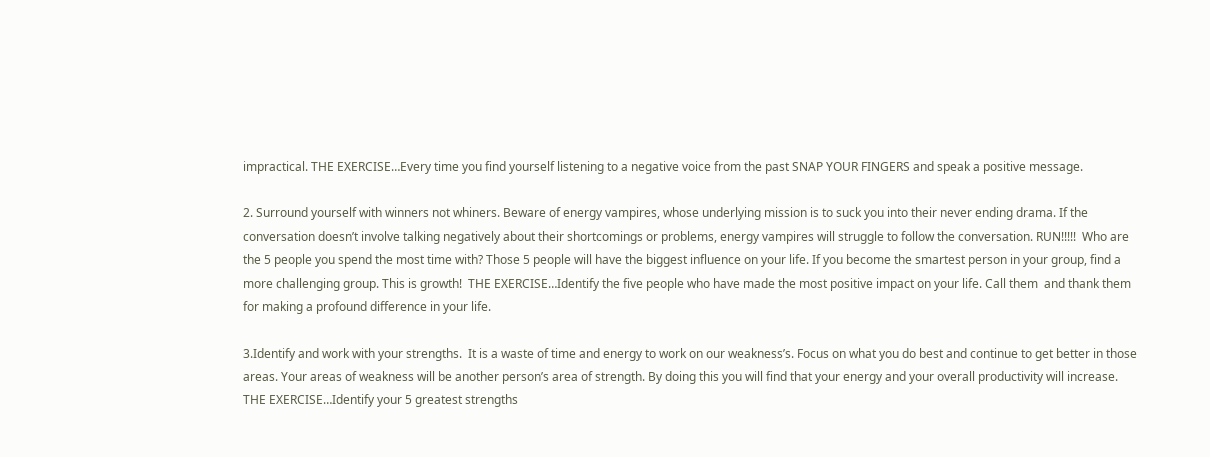impractical. THE EXERCISE…Every time you find yourself listening to a negative voice from the past SNAP YOUR FINGERS and speak a positive message.

2. Surround yourself with winners not whiners. Beware of energy vampires, whose underlying mission is to suck you into their never ending drama. If the conversation doesn’t involve talking negatively about their shortcomings or problems, energy vampires will struggle to follow the conversation. RUN!!!!!  Who are the 5 people you spend the most time with? Those 5 people will have the biggest influence on your life. If you become the smartest person in your group, find a more challenging group. This is growth!  THE EXERCISE…Identify the five people who have made the most positive impact on your life. Call them  and thank them for making a profound difference in your life.

3.Identify and work with your strengths.  It is a waste of time and energy to work on our weakness’s. Focus on what you do best and continue to get better in those areas. Your areas of weakness will be another person’s area of strength. By doing this you will find that your energy and your overall productivity will increase.  THE EXERCISE…Identify your 5 greatest strengths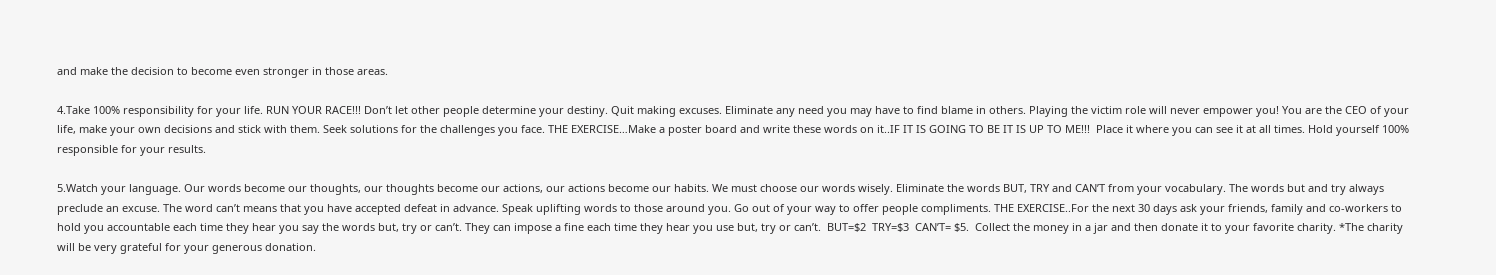and make the decision to become even stronger in those areas.

4.Take 100% responsibility for your life. RUN YOUR RACE!!! Don’t let other people determine your destiny. Quit making excuses. Eliminate any need you may have to find blame in others. Playing the victim role will never empower you! You are the CEO of your life, make your own decisions and stick with them. Seek solutions for the challenges you face. THE EXERCISE…Make a poster board and write these words on it..IF IT IS GOING TO BE IT IS UP TO ME!!!  Place it where you can see it at all times. Hold yourself 100% responsible for your results.

5.Watch your language. Our words become our thoughts, our thoughts become our actions, our actions become our habits. We must choose our words wisely. Eliminate the words BUT, TRY and CAN’T from your vocabulary. The words but and try always preclude an excuse. The word can’t means that you have accepted defeat in advance. Speak uplifting words to those around you. Go out of your way to offer people compliments. THE EXERCISE..For the next 30 days ask your friends, family and co-workers to hold you accountable each time they hear you say the words but, try or can’t. They can impose a fine each time they hear you use but, try or can’t.  BUT=$2  TRY=$3  CAN’T= $5.  Collect the money in a jar and then donate it to your favorite charity. *The charity will be very grateful for your generous donation.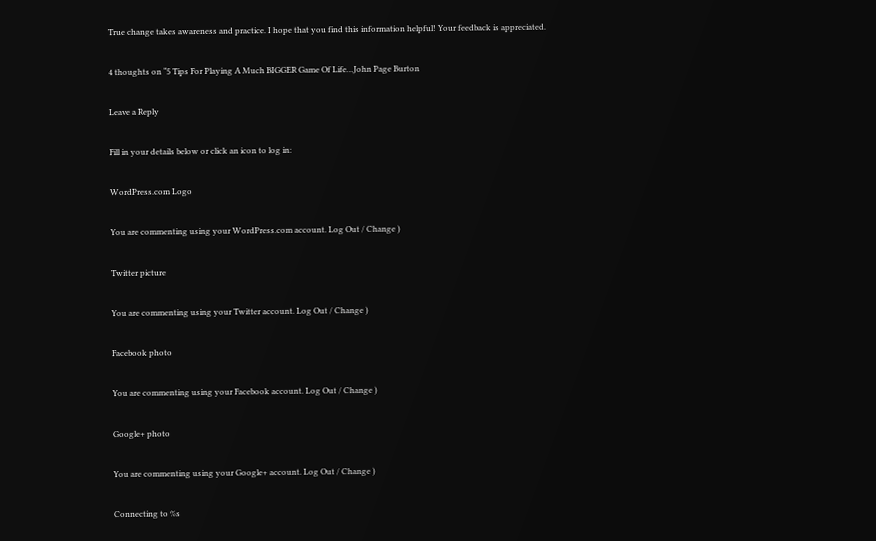True change takes awareness and practice. I hope that you find this information helpful! Your feedback is appreciated.

4 thoughts on “5 Tips For Playing A Much BIGGER Game Of Life…John Page Burton

Leave a Reply

Fill in your details below or click an icon to log in:

WordPress.com Logo

You are commenting using your WordPress.com account. Log Out / Change )

Twitter picture

You are commenting using your Twitter account. Log Out / Change )

Facebook photo

You are commenting using your Facebook account. Log Out / Change )

Google+ photo

You are commenting using your Google+ account. Log Out / Change )

Connecting to %s